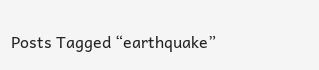Posts Tagged “earthquake”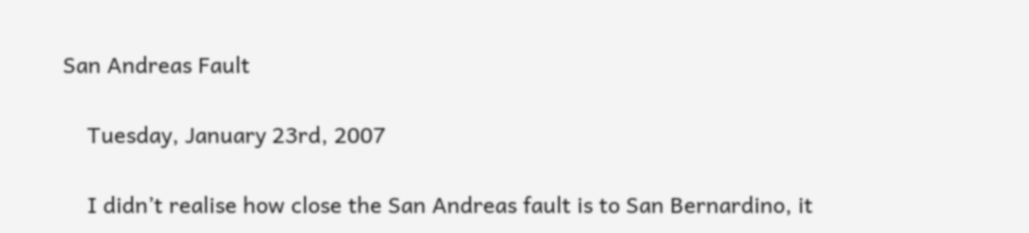San Andreas Fault

    Tuesday, January 23rd, 2007

    I didn’t realise how close the San Andreas fault is to San Bernardino, it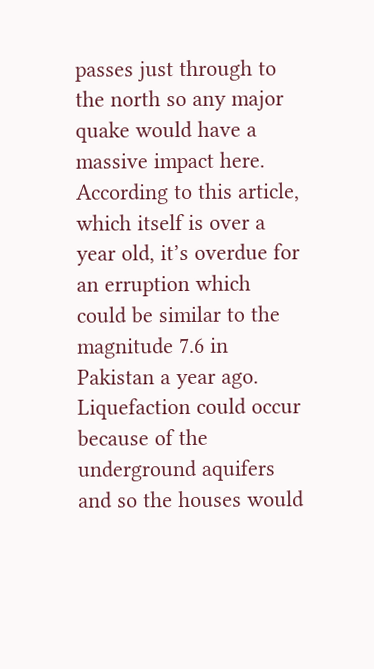passes just through to the north so any major quake would have a massive impact here. According to this article, which itself is over a year old, it’s overdue for an erruption which could be similar to the magnitude 7.6 in Pakistan a year ago. Liquefaction could occur because of the underground aquifers and so the houses would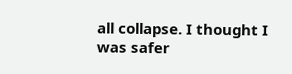all collapse. I thought I was safer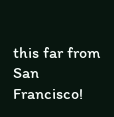this far from San Francisco!